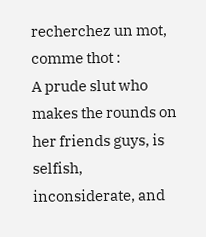recherchez un mot, comme thot :
A prude slut who makes the rounds on her friends guys, is selfish, inconsiderate, and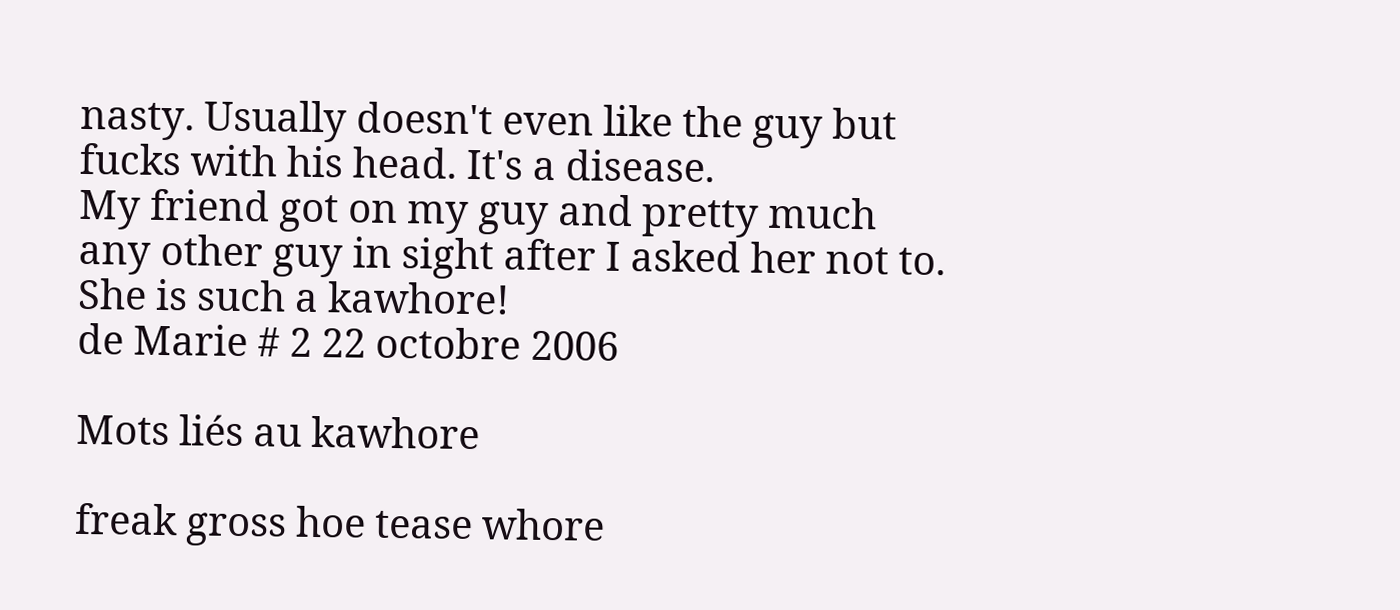nasty. Usually doesn't even like the guy but fucks with his head. It's a disease.
My friend got on my guy and pretty much any other guy in sight after I asked her not to. She is such a kawhore!
de Marie # 2 22 octobre 2006

Mots liés au kawhore

freak gross hoe tease whore